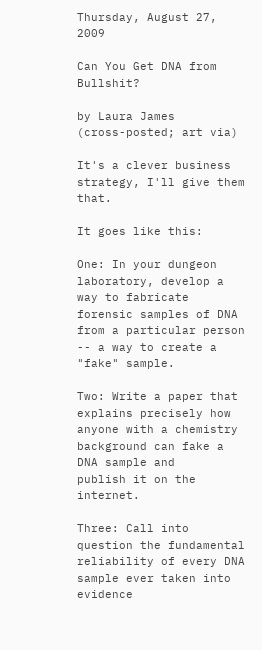Thursday, August 27, 2009

Can You Get DNA from Bullshit?

by Laura James
(cross-posted; art via)

It's a clever business strategy, I'll give them that.

It goes like this:

One: In your dungeon laboratory, develop a way to fabricate forensic samples of DNA from a particular person -- a way to create a "fake" sample.

Two: Write a paper that explains precisely how anyone with a chemistry background can fake a DNA sample and
publish it on the internet.

Three: Call into question the fundamental reliability of every DNA sample ever taken into evidence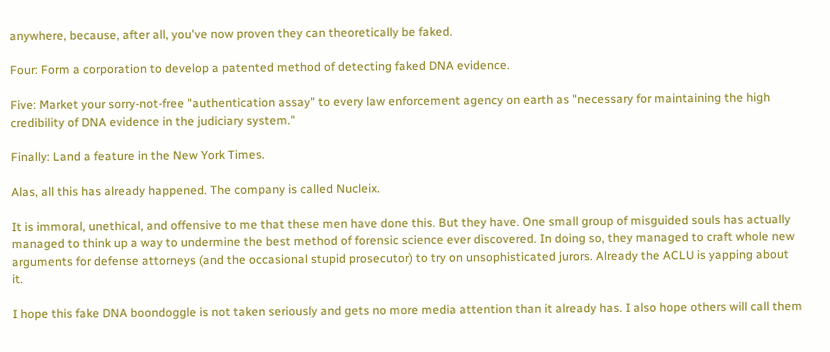anywhere, because, after all, you've now proven they can theoretically be faked.

Four: Form a corporation to develop a patented method of detecting faked DNA evidence.

Five: Market your sorry-not-free "authentication assay" to every law enforcement agency on earth as "necessary for maintaining the high credibility of DNA evidence in the judiciary system."

Finally: Land a feature in the New York Times.

Alas, all this has already happened. The company is called Nucleix.

It is immoral, unethical, and offensive to me that these men have done this. But they have. One small group of misguided souls has actually managed to think up a way to undermine the best method of forensic science ever discovered. In doing so, they managed to craft whole new arguments for defense attorneys (and the occasional stupid prosecutor) to try on unsophisticated jurors. Already the ACLU is yapping about it.

I hope this fake DNA boondoggle is not taken seriously and gets no more media attention than it already has. I also hope others will call them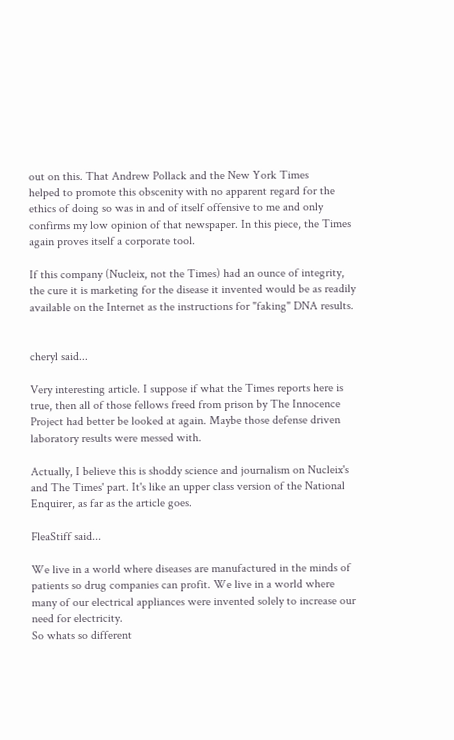out on this. That Andrew Pollack and the New York Times
helped to promote this obscenity with no apparent regard for the ethics of doing so was in and of itself offensive to me and only confirms my low opinion of that newspaper. In this piece, the Times again proves itself a corporate tool.

If this company (Nucleix, not the Times) had an ounce of integrity, the cure it is marketing for the disease it invented would be as readily available on the Internet as the instructions for "faking" DNA results.


cheryl said...

Very interesting article. I suppose if what the Times reports here is true, then all of those fellows freed from prison by The Innocence Project had better be looked at again. Maybe those defense driven laboratory results were messed with.

Actually, I believe this is shoddy science and journalism on Nucleix's and The Times' part. It's like an upper class version of the National Enquirer, as far as the article goes.

FleaStiff said...

We live in a world where diseases are manufactured in the minds of patients so drug companies can profit. We live in a world where many of our electrical appliances were invented solely to increase our need for electricity.
So whats so different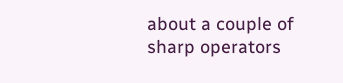about a couple of sharp operators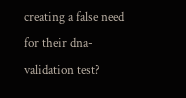creating a false need for their dna-validation test?